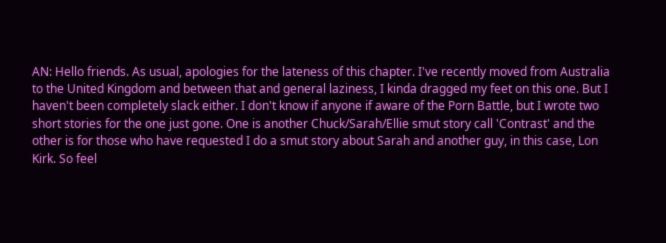AN: Hello friends. As usual, apologies for the lateness of this chapter. I've recently moved from Australia to the United Kingdom and between that and general laziness, I kinda dragged my feet on this one. But I haven't been completely slack either. I don't know if anyone if aware of the Porn Battle, but I wrote two short stories for the one just gone. One is another Chuck/Sarah/Ellie smut story call 'Contrast' and the other is for those who have requested I do a smut story about Sarah and another guy, in this case, Lon Kirk. So feel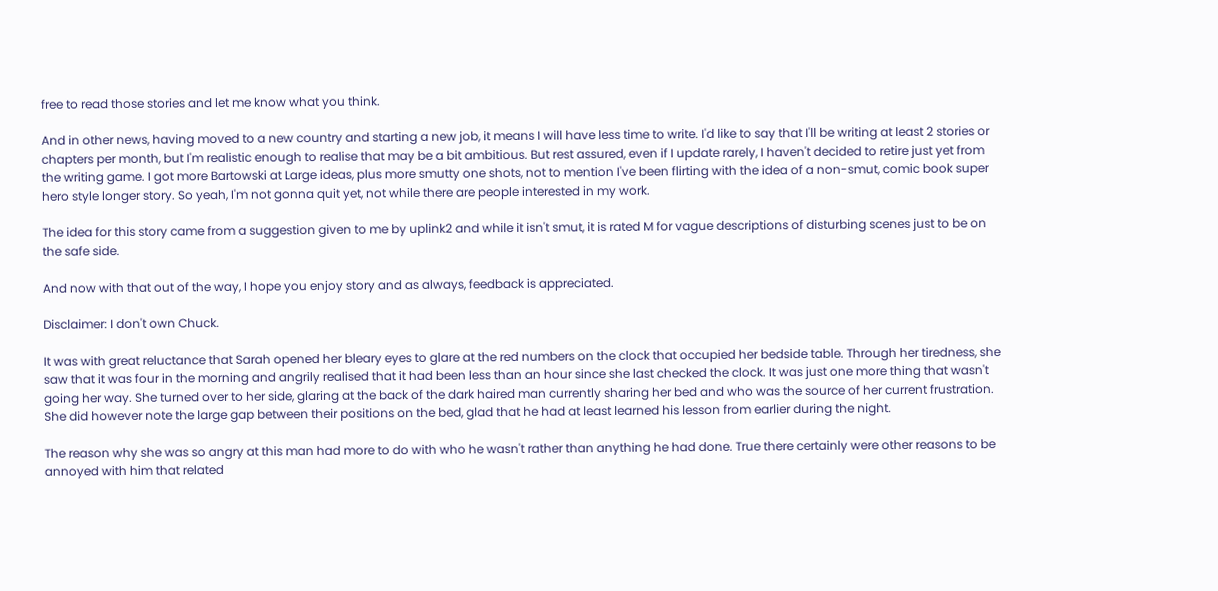free to read those stories and let me know what you think.

And in other news, having moved to a new country and starting a new job, it means I will have less time to write. I'd like to say that I'll be writing at least 2 stories or chapters per month, but I'm realistic enough to realise that may be a bit ambitious. But rest assured, even if I update rarely, I haven't decided to retire just yet from the writing game. I got more Bartowski at Large ideas, plus more smutty one shots, not to mention I've been flirting with the idea of a non-smut, comic book super hero style longer story. So yeah, I'm not gonna quit yet, not while there are people interested in my work.

The idea for this story came from a suggestion given to me by uplink2 and while it isn't smut, it is rated M for vague descriptions of disturbing scenes just to be on the safe side.

And now with that out of the way, I hope you enjoy story and as always, feedback is appreciated.

Disclaimer: I don't own Chuck.

It was with great reluctance that Sarah opened her bleary eyes to glare at the red numbers on the clock that occupied her bedside table. Through her tiredness, she saw that it was four in the morning and angrily realised that it had been less than an hour since she last checked the clock. It was just one more thing that wasn't going her way. She turned over to her side, glaring at the back of the dark haired man currently sharing her bed and who was the source of her current frustration. She did however note the large gap between their positions on the bed, glad that he had at least learned his lesson from earlier during the night.

The reason why she was so angry at this man had more to do with who he wasn't rather than anything he had done. True there certainly were other reasons to be annoyed with him that related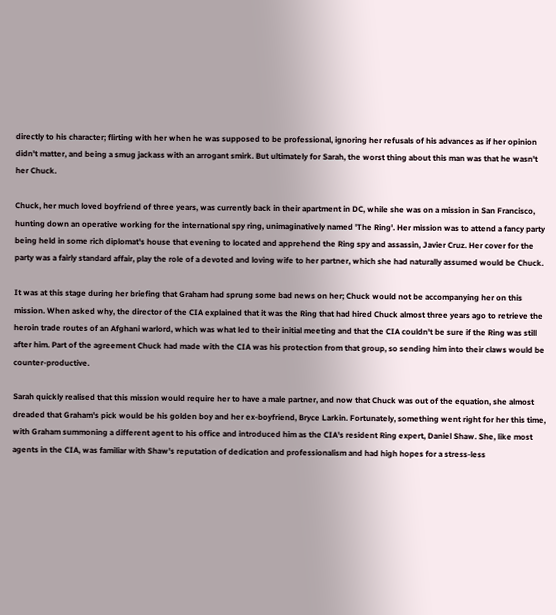directly to his character; flirting with her when he was supposed to be professional, ignoring her refusals of his advances as if her opinion didn't matter, and being a smug jackass with an arrogant smirk. But ultimately for Sarah, the worst thing about this man was that he wasn't her Chuck.

Chuck, her much loved boyfriend of three years, was currently back in their apartment in DC, while she was on a mission in San Francisco, hunting down an operative working for the international spy ring, unimaginatively named 'The Ring'. Her mission was to attend a fancy party being held in some rich diplomat's house that evening to located and apprehend the Ring spy and assassin, Javier Cruz. Her cover for the party was a fairly standard affair, play the role of a devoted and loving wife to her partner, which she had naturally assumed would be Chuck.

It was at this stage during her briefing that Graham had sprung some bad news on her; Chuck would not be accompanying her on this mission. When asked why, the director of the CIA explained that it was the Ring that had hired Chuck almost three years ago to retrieve the heroin trade routes of an Afghani warlord, which was what led to their initial meeting and that the CIA couldn't be sure if the Ring was still after him. Part of the agreement Chuck had made with the CIA was his protection from that group, so sending him into their claws would be counter-productive.

Sarah quickly realised that this mission would require her to have a male partner, and now that Chuck was out of the equation, she almost dreaded that Graham's pick would be his golden boy and her ex-boyfriend, Bryce Larkin. Fortunately, something went right for her this time, with Graham summoning a different agent to his office and introduced him as the CIA's resident Ring expert, Daniel Shaw. She, like most agents in the CIA, was familiar with Shaw's reputation of dedication and professionalism and had high hopes for a stress-less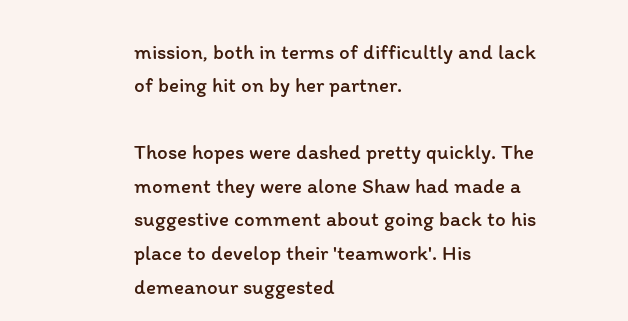mission, both in terms of difficultly and lack of being hit on by her partner.

Those hopes were dashed pretty quickly. The moment they were alone Shaw had made a suggestive comment about going back to his place to develop their 'teamwork'. His demeanour suggested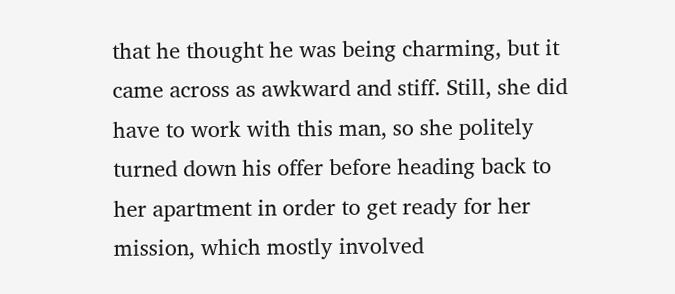that he thought he was being charming, but it came across as awkward and stiff. Still, she did have to work with this man, so she politely turned down his offer before heading back to her apartment in order to get ready for her mission, which mostly involved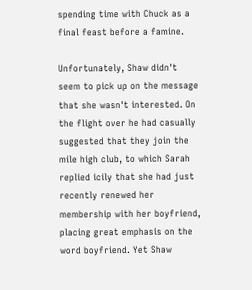spending time with Chuck as a final feast before a famine.

Unfortunately, Shaw didn't seem to pick up on the message that she wasn't interested. On the flight over he had casually suggested that they join the mile high club, to which Sarah replied icily that she had just recently renewed her membership with her boyfriend, placing great emphasis on the word boyfriend. Yet Shaw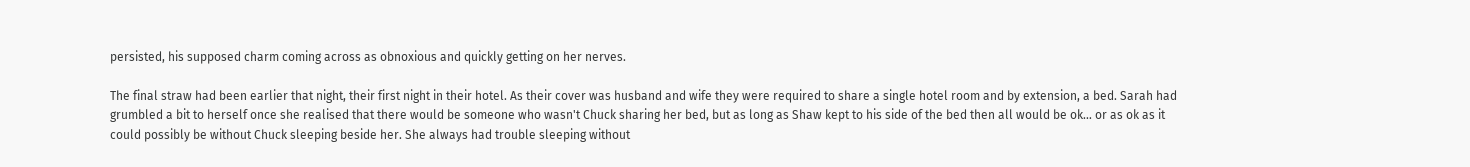persisted, his supposed charm coming across as obnoxious and quickly getting on her nerves.

The final straw had been earlier that night, their first night in their hotel. As their cover was husband and wife they were required to share a single hotel room and by extension, a bed. Sarah had grumbled a bit to herself once she realised that there would be someone who wasn't Chuck sharing her bed, but as long as Shaw kept to his side of the bed then all would be ok… or as ok as it could possibly be without Chuck sleeping beside her. She always had trouble sleeping without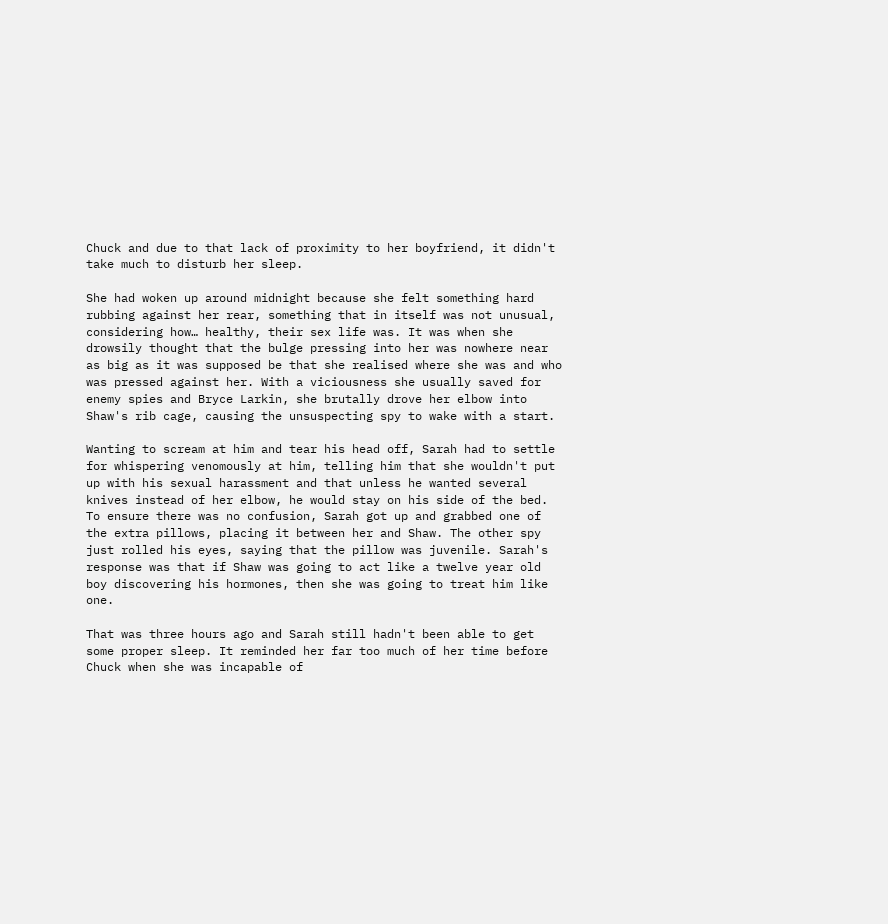Chuck and due to that lack of proximity to her boyfriend, it didn't take much to disturb her sleep.

She had woken up around midnight because she felt something hard rubbing against her rear, something that in itself was not unusual, considering how… healthy, their sex life was. It was when she drowsily thought that the bulge pressing into her was nowhere near as big as it was supposed be that she realised where she was and who was pressed against her. With a viciousness she usually saved for enemy spies and Bryce Larkin, she brutally drove her elbow into Shaw's rib cage, causing the unsuspecting spy to wake with a start.

Wanting to scream at him and tear his head off, Sarah had to settle for whispering venomously at him, telling him that she wouldn't put up with his sexual harassment and that unless he wanted several knives instead of her elbow, he would stay on his side of the bed. To ensure there was no confusion, Sarah got up and grabbed one of the extra pillows, placing it between her and Shaw. The other spy just rolled his eyes, saying that the pillow was juvenile. Sarah's response was that if Shaw was going to act like a twelve year old boy discovering his hormones, then she was going to treat him like one.

That was three hours ago and Sarah still hadn't been able to get some proper sleep. It reminded her far too much of her time before Chuck when she was incapable of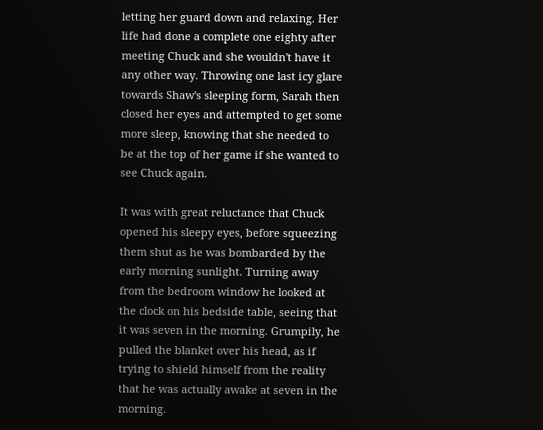letting her guard down and relaxing. Her life had done a complete one eighty after meeting Chuck and she wouldn't have it any other way. Throwing one last icy glare towards Shaw's sleeping form, Sarah then closed her eyes and attempted to get some more sleep, knowing that she needed to be at the top of her game if she wanted to see Chuck again.

It was with great reluctance that Chuck opened his sleepy eyes, before squeezing them shut as he was bombarded by the early morning sunlight. Turning away from the bedroom window he looked at the clock on his bedside table, seeing that it was seven in the morning. Grumpily, he pulled the blanket over his head, as if trying to shield himself from the reality that he was actually awake at seven in the morning.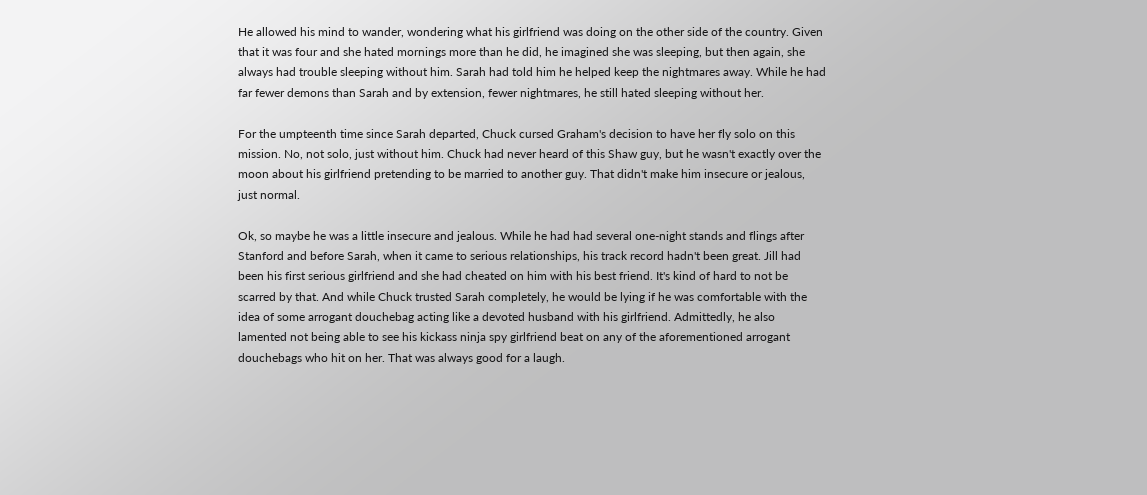He allowed his mind to wander, wondering what his girlfriend was doing on the other side of the country. Given that it was four and she hated mornings more than he did, he imagined she was sleeping, but then again, she always had trouble sleeping without him. Sarah had told him he helped keep the nightmares away. While he had far fewer demons than Sarah and by extension, fewer nightmares, he still hated sleeping without her.

For the umpteenth time since Sarah departed, Chuck cursed Graham's decision to have her fly solo on this mission. No, not solo, just without him. Chuck had never heard of this Shaw guy, but he wasn't exactly over the moon about his girlfriend pretending to be married to another guy. That didn't make him insecure or jealous, just normal.

Ok, so maybe he was a little insecure and jealous. While he had had several one-night stands and flings after Stanford and before Sarah, when it came to serious relationships, his track record hadn't been great. Jill had been his first serious girlfriend and she had cheated on him with his best friend. It's kind of hard to not be scarred by that. And while Chuck trusted Sarah completely, he would be lying if he was comfortable with the idea of some arrogant douchebag acting like a devoted husband with his girlfriend. Admittedly, he also lamented not being able to see his kickass ninja spy girlfriend beat on any of the aforementioned arrogant douchebags who hit on her. That was always good for a laugh.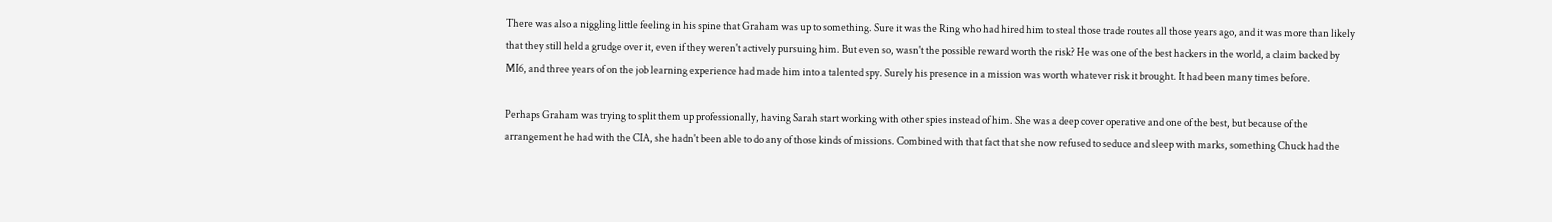There was also a niggling little feeling in his spine that Graham was up to something. Sure it was the Ring who had hired him to steal those trade routes all those years ago, and it was more than likely that they still held a grudge over it, even if they weren't actively pursuing him. But even so, wasn't the possible reward worth the risk? He was one of the best hackers in the world, a claim backed by MI6, and three years of on the job learning experience had made him into a talented spy. Surely his presence in a mission was worth whatever risk it brought. It had been many times before.

Perhaps Graham was trying to split them up professionally, having Sarah start working with other spies instead of him. She was a deep cover operative and one of the best, but because of the arrangement he had with the CIA, she hadn't been able to do any of those kinds of missions. Combined with that fact that she now refused to seduce and sleep with marks, something Chuck had the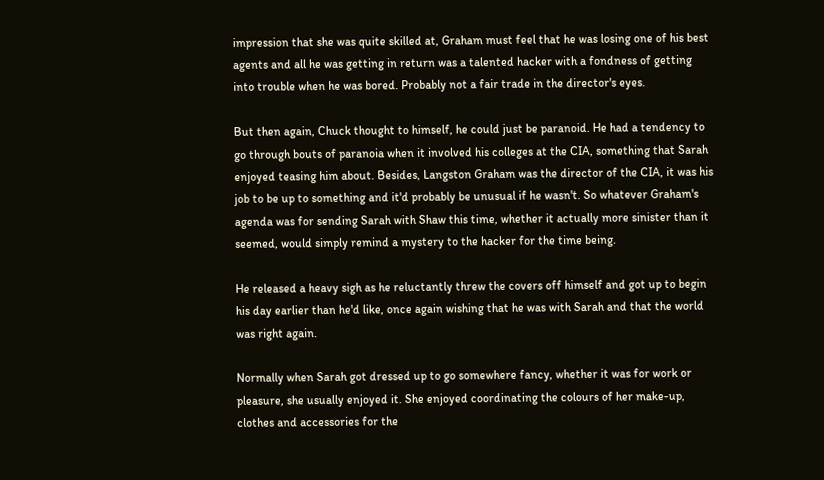impression that she was quite skilled at, Graham must feel that he was losing one of his best agents and all he was getting in return was a talented hacker with a fondness of getting into trouble when he was bored. Probably not a fair trade in the director's eyes.

But then again, Chuck thought to himself, he could just be paranoid. He had a tendency to go through bouts of paranoia when it involved his colleges at the CIA, something that Sarah enjoyed teasing him about. Besides, Langston Graham was the director of the CIA, it was his job to be up to something and it'd probably be unusual if he wasn't. So whatever Graham's agenda was for sending Sarah with Shaw this time, whether it actually more sinister than it seemed, would simply remind a mystery to the hacker for the time being.

He released a heavy sigh as he reluctantly threw the covers off himself and got up to begin his day earlier than he'd like, once again wishing that he was with Sarah and that the world was right again.

Normally when Sarah got dressed up to go somewhere fancy, whether it was for work or pleasure, she usually enjoyed it. She enjoyed coordinating the colours of her make-up, clothes and accessories for the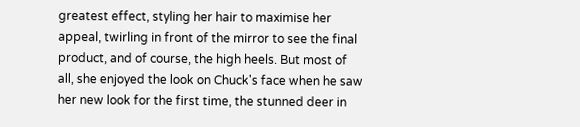greatest effect, styling her hair to maximise her appeal, twirling in front of the mirror to see the final product, and of course, the high heels. But most of all, she enjoyed the look on Chuck's face when he saw her new look for the first time, the stunned deer in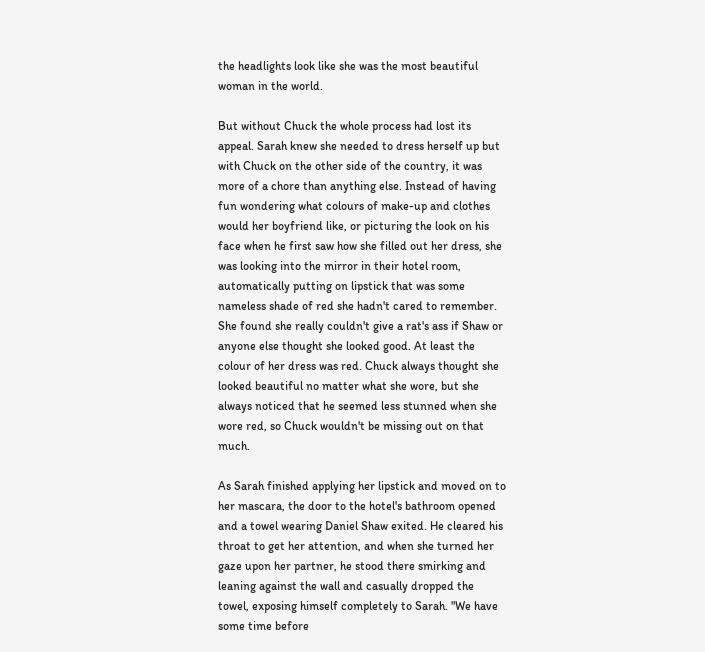the headlights look like she was the most beautiful woman in the world.

But without Chuck the whole process had lost its appeal. Sarah knew she needed to dress herself up but with Chuck on the other side of the country, it was more of a chore than anything else. Instead of having fun wondering what colours of make-up and clothes would her boyfriend like, or picturing the look on his face when he first saw how she filled out her dress, she was looking into the mirror in their hotel room, automatically putting on lipstick that was some nameless shade of red she hadn't cared to remember. She found she really couldn't give a rat's ass if Shaw or anyone else thought she looked good. At least the colour of her dress was red. Chuck always thought she looked beautiful no matter what she wore, but she always noticed that he seemed less stunned when she wore red, so Chuck wouldn't be missing out on that much.

As Sarah finished applying her lipstick and moved on to her mascara, the door to the hotel's bathroom opened and a towel wearing Daniel Shaw exited. He cleared his throat to get her attention, and when she turned her gaze upon her partner, he stood there smirking and leaning against the wall and casually dropped the towel, exposing himself completely to Sarah. "We have some time before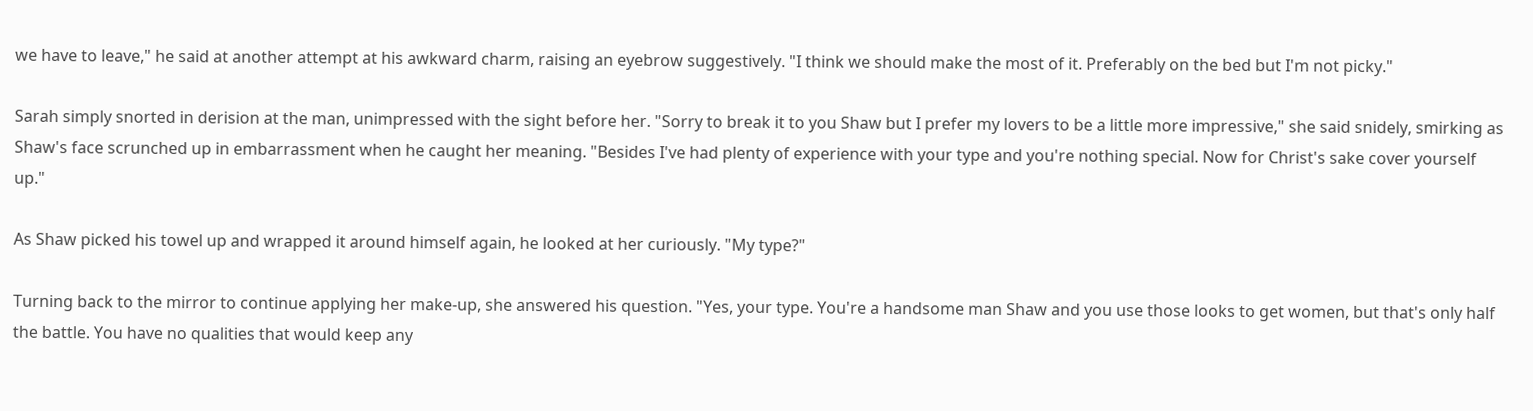we have to leave," he said at another attempt at his awkward charm, raising an eyebrow suggestively. "I think we should make the most of it. Preferably on the bed but I'm not picky."

Sarah simply snorted in derision at the man, unimpressed with the sight before her. "Sorry to break it to you Shaw but I prefer my lovers to be a little more impressive," she said snidely, smirking as Shaw's face scrunched up in embarrassment when he caught her meaning. "Besides I've had plenty of experience with your type and you're nothing special. Now for Christ's sake cover yourself up."

As Shaw picked his towel up and wrapped it around himself again, he looked at her curiously. "My type?"

Turning back to the mirror to continue applying her make-up, she answered his question. "Yes, your type. You're a handsome man Shaw and you use those looks to get women, but that's only half the battle. You have no qualities that would keep any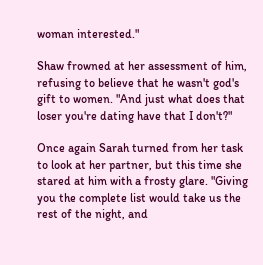woman interested."

Shaw frowned at her assessment of him, refusing to believe that he wasn't god's gift to women. "And just what does that loser you're dating have that I don't?"

Once again Sarah turned from her task to look at her partner, but this time she stared at him with a frosty glare. "Giving you the complete list would take us the rest of the night, and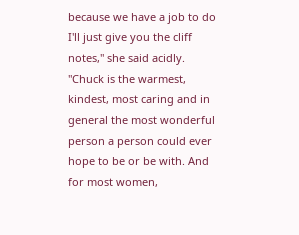because we have a job to do I'll just give you the cliff notes," she said acidly. "Chuck is the warmest, kindest, most caring and in general the most wonderful person a person could ever hope to be or be with. And for most women,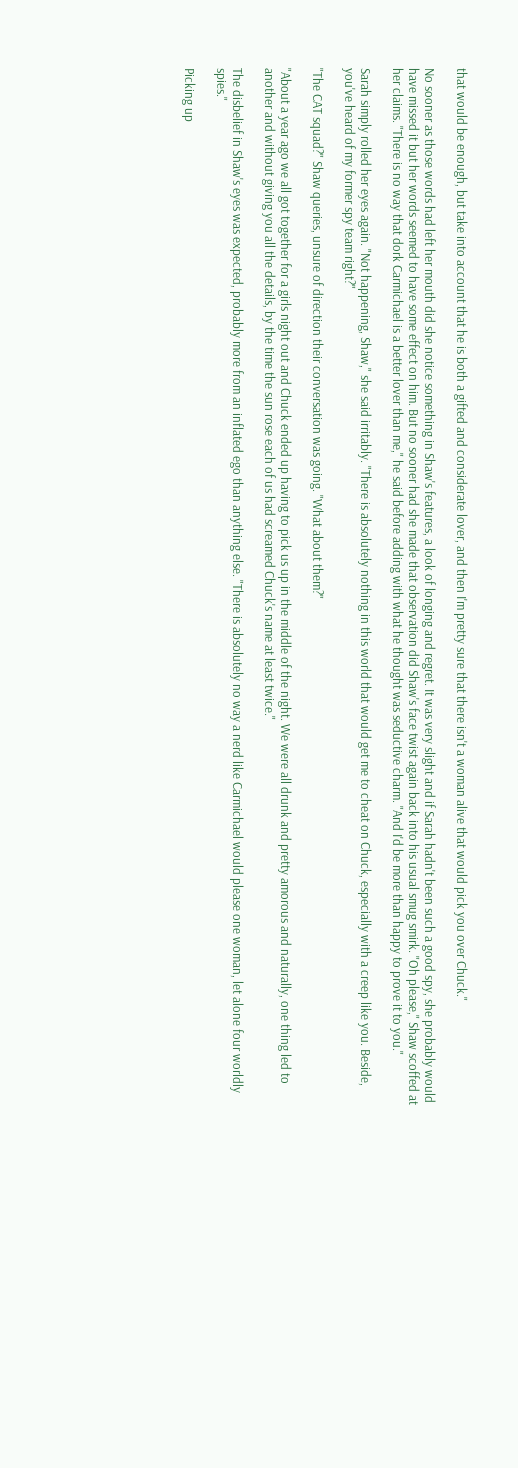that would be enough, but take into account that he is both a gifted and considerate lover, and then I'm pretty sure that there isn't a woman alive that would pick you over Chuck."

No sooner as those words had left her mouth did she notice something in Shaw's features, a look of longing and regret. It was very slight and if Sarah hadn't been such a good spy, she probably would have missed it but her words seemed to have some effect on him. But no sooner had she made that observation did Shaw's face twist again back into his usual smug smirk. "Oh please," Shaw scoffed at her claims. "There is no way that dork Carmichael is a better lover than me," he said before adding with what he thought was seductive charm. "And I'd be more than happy to prove it to you."

Sarah simply rolled her eyes again. "Not happening, Shaw," she said irritably. "There is absolutely nothing in this world that would get me to cheat on Chuck, especially with a creep like you. Beside, you've heard of my former spy team right?"

"The CAT squad?" Shaw queries, unsure of direction their conversation was going. "What about them?"

"About a year ago we all got together for a girls night out and Chuck ended up having to pick us up in the middle of the night. We were all drunk and pretty amorous and naturally, one thing led to another and without giving you all the details, by the time the sun rose each of us had screamed Chuck's name at least twice."

The disbelief in Shaw's eyes was expected, probably more from an inflated ego than anything else. "There is absolutely no way a nerd like Carmichael would please one woman, let alone four worldly spies."

Picking up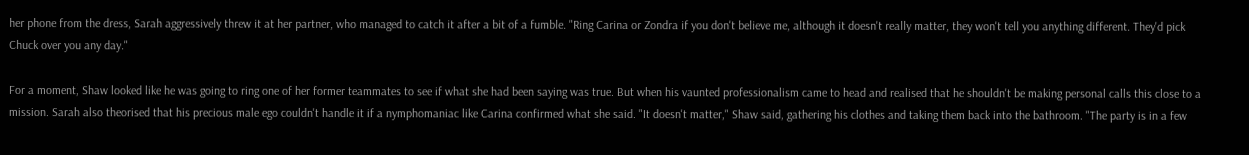her phone from the dress, Sarah aggressively threw it at her partner, who managed to catch it after a bit of a fumble. "Ring Carina or Zondra if you don't believe me, although it doesn't really matter, they won't tell you anything different. They'd pick Chuck over you any day."

For a moment, Shaw looked like he was going to ring one of her former teammates to see if what she had been saying was true. But when his vaunted professionalism came to head and realised that he shouldn't be making personal calls this close to a mission. Sarah also theorised that his precious male ego couldn't handle it if a nymphomaniac like Carina confirmed what she said. "It doesn't matter," Shaw said, gathering his clothes and taking them back into the bathroom. "The party is in a few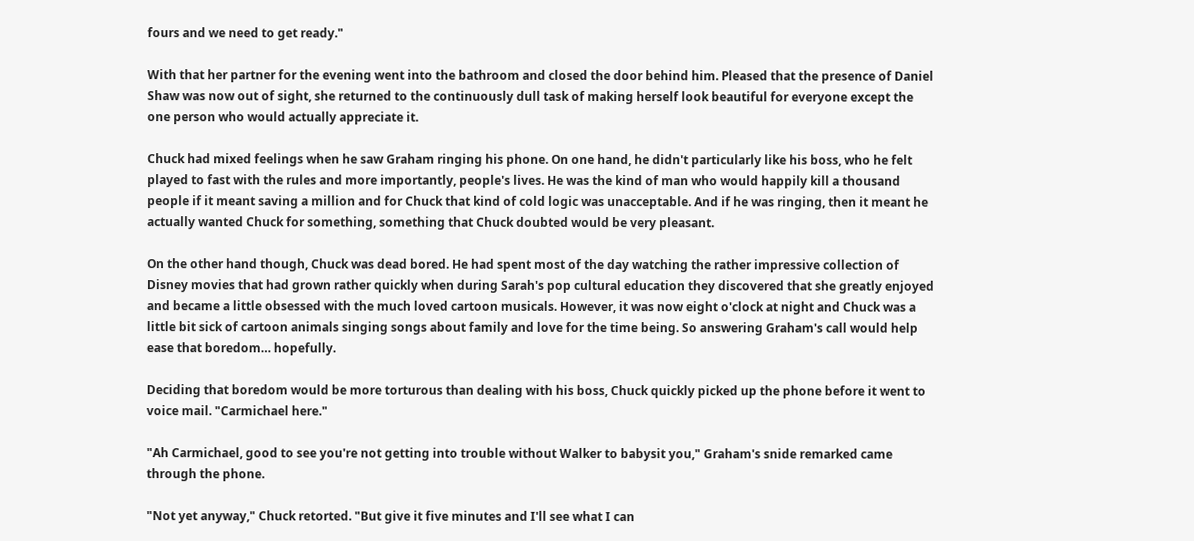fours and we need to get ready."

With that her partner for the evening went into the bathroom and closed the door behind him. Pleased that the presence of Daniel Shaw was now out of sight, she returned to the continuously dull task of making herself look beautiful for everyone except the one person who would actually appreciate it.

Chuck had mixed feelings when he saw Graham ringing his phone. On one hand, he didn't particularly like his boss, who he felt played to fast with the rules and more importantly, people's lives. He was the kind of man who would happily kill a thousand people if it meant saving a million and for Chuck that kind of cold logic was unacceptable. And if he was ringing, then it meant he actually wanted Chuck for something, something that Chuck doubted would be very pleasant.

On the other hand though, Chuck was dead bored. He had spent most of the day watching the rather impressive collection of Disney movies that had grown rather quickly when during Sarah's pop cultural education they discovered that she greatly enjoyed and became a little obsessed with the much loved cartoon musicals. However, it was now eight o'clock at night and Chuck was a little bit sick of cartoon animals singing songs about family and love for the time being. So answering Graham's call would help ease that boredom… hopefully.

Deciding that boredom would be more torturous than dealing with his boss, Chuck quickly picked up the phone before it went to voice mail. "Carmichael here."

"Ah Carmichael, good to see you're not getting into trouble without Walker to babysit you," Graham's snide remarked came through the phone.

"Not yet anyway," Chuck retorted. "But give it five minutes and I'll see what I can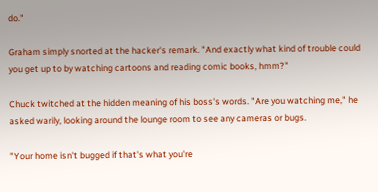do."

Graham simply snorted at the hacker's remark. "And exactly what kind of trouble could you get up to by watching cartoons and reading comic books, hmm?"

Chuck twitched at the hidden meaning of his boss's words. "Are you watching me," he asked warily, looking around the lounge room to see any cameras or bugs.

"Your home isn't bugged if that's what you're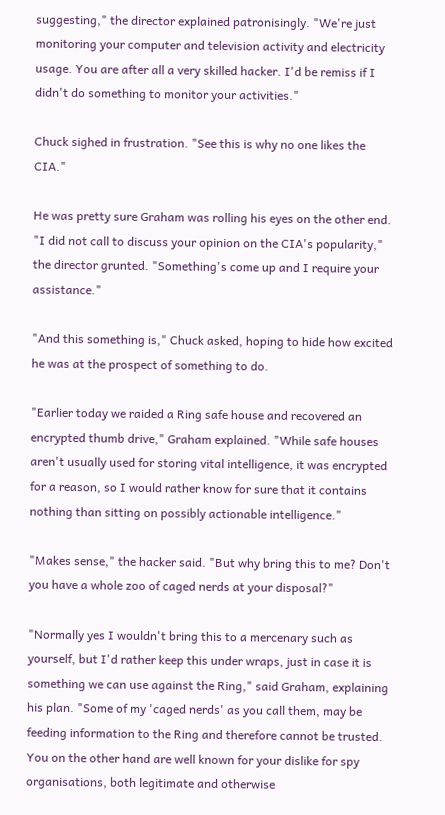suggesting," the director explained patronisingly. "We're just monitoring your computer and television activity and electricity usage. You are after all a very skilled hacker. I'd be remiss if I didn't do something to monitor your activities."

Chuck sighed in frustration. "See this is why no one likes the CIA."

He was pretty sure Graham was rolling his eyes on the other end. "I did not call to discuss your opinion on the CIA's popularity," the director grunted. "Something's come up and I require your assistance."

"And this something is," Chuck asked, hoping to hide how excited he was at the prospect of something to do.

"Earlier today we raided a Ring safe house and recovered an encrypted thumb drive," Graham explained. "While safe houses aren't usually used for storing vital intelligence, it was encrypted for a reason, so I would rather know for sure that it contains nothing than sitting on possibly actionable intelligence."

"Makes sense," the hacker said. "But why bring this to me? Don't you have a whole zoo of caged nerds at your disposal?"

"Normally yes I wouldn't bring this to a mercenary such as yourself, but I'd rather keep this under wraps, just in case it is something we can use against the Ring," said Graham, explaining his plan. "Some of my 'caged nerds' as you call them, may be feeding information to the Ring and therefore cannot be trusted. You on the other hand are well known for your dislike for spy organisations, both legitimate and otherwise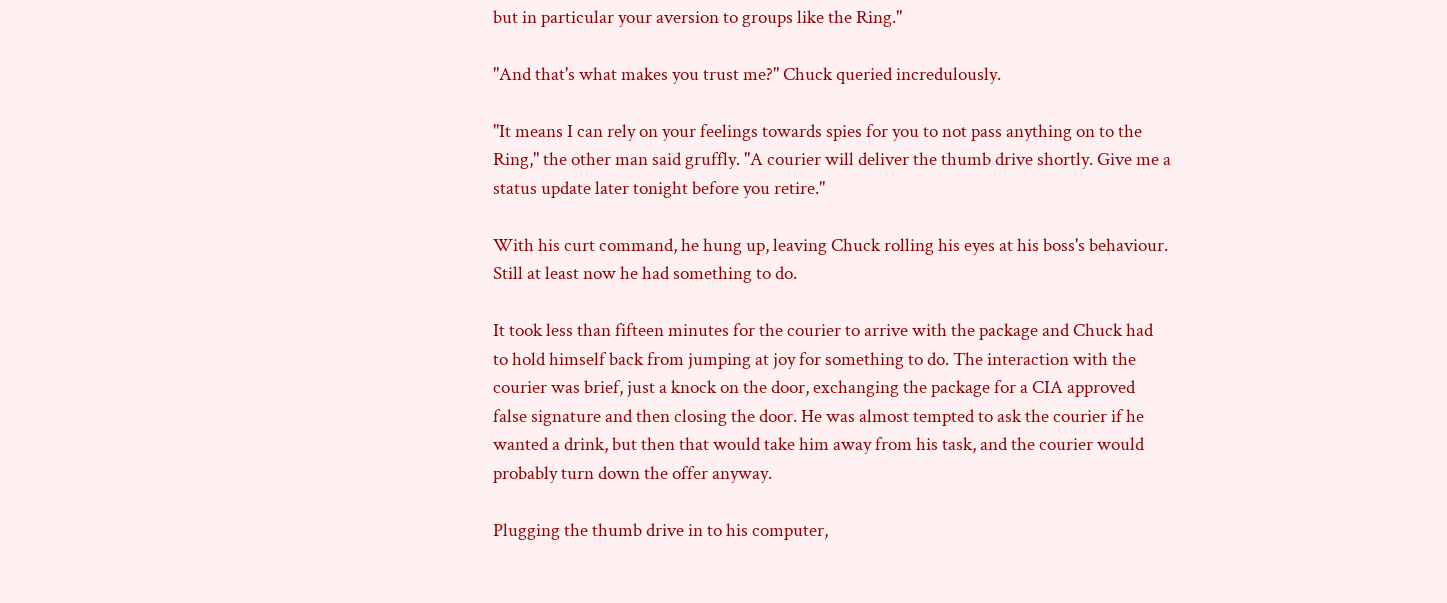but in particular your aversion to groups like the Ring."

"And that's what makes you trust me?" Chuck queried incredulously.

"It means I can rely on your feelings towards spies for you to not pass anything on to the Ring," the other man said gruffly. "A courier will deliver the thumb drive shortly. Give me a status update later tonight before you retire."

With his curt command, he hung up, leaving Chuck rolling his eyes at his boss's behaviour. Still at least now he had something to do.

It took less than fifteen minutes for the courier to arrive with the package and Chuck had to hold himself back from jumping at joy for something to do. The interaction with the courier was brief, just a knock on the door, exchanging the package for a CIA approved false signature and then closing the door. He was almost tempted to ask the courier if he wanted a drink, but then that would take him away from his task, and the courier would probably turn down the offer anyway.

Plugging the thumb drive in to his computer,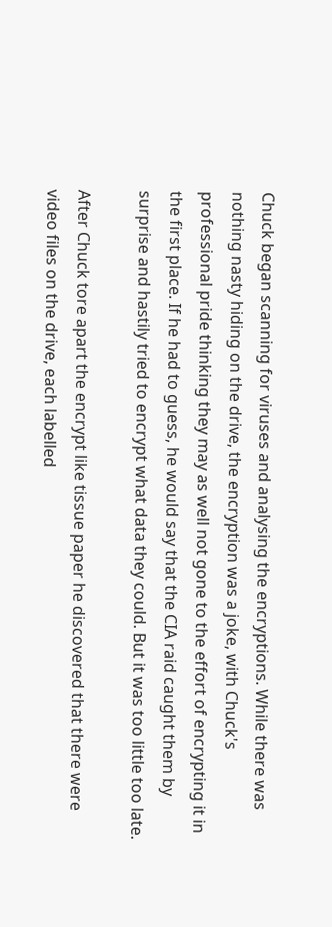Chuck began scanning for viruses and analysing the encryptions. While there was nothing nasty hiding on the drive, the encryption was a joke, with Chuck's professional pride thinking they may as well not gone to the effort of encrypting it in the first place. If he had to guess, he would say that the CIA raid caught them by surprise and hastily tried to encrypt what data they could. But it was too little too late.

After Chuck tore apart the encrypt like tissue paper he discovered that there were video files on the drive, each labelled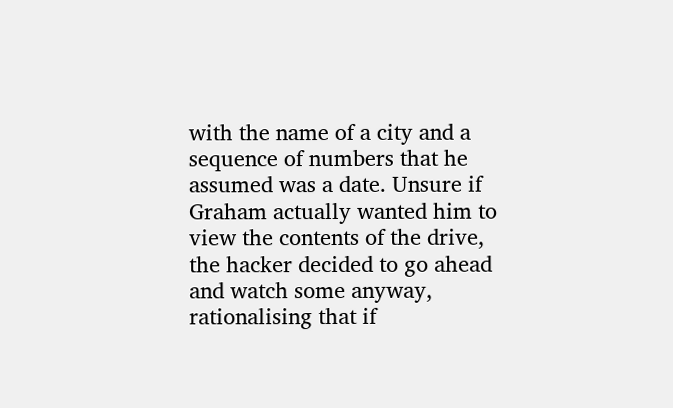with the name of a city and a sequence of numbers that he assumed was a date. Unsure if Graham actually wanted him to view the contents of the drive, the hacker decided to go ahead and watch some anyway, rationalising that if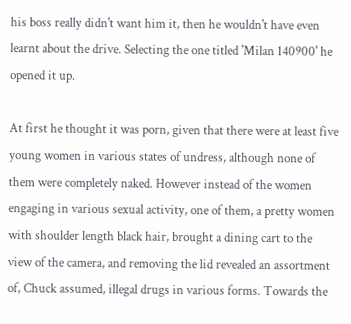his boss really didn't want him it, then he wouldn't have even learnt about the drive. Selecting the one titled 'Milan 140900' he opened it up.

At first he thought it was porn, given that there were at least five young women in various states of undress, although none of them were completely naked. However instead of the women engaging in various sexual activity, one of them, a pretty women with shoulder length black hair, brought a dining cart to the view of the camera, and removing the lid revealed an assortment of, Chuck assumed, illegal drugs in various forms. Towards the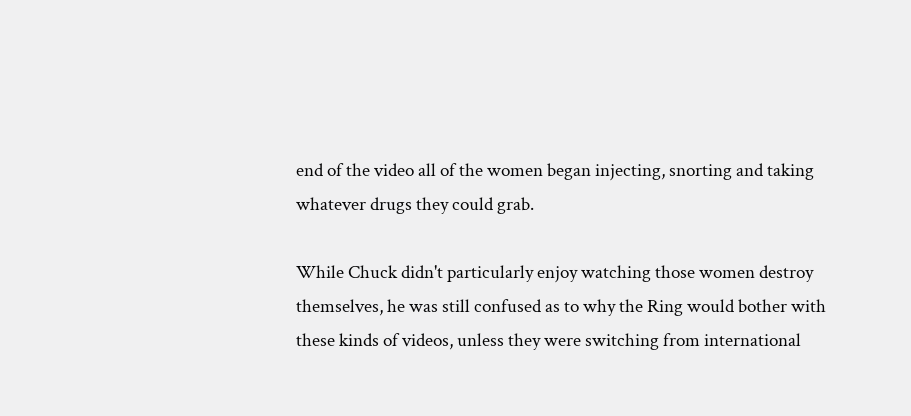end of the video all of the women began injecting, snorting and taking whatever drugs they could grab.

While Chuck didn't particularly enjoy watching those women destroy themselves, he was still confused as to why the Ring would bother with these kinds of videos, unless they were switching from international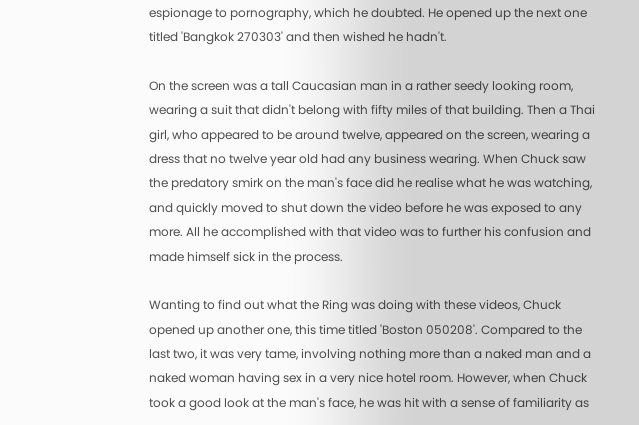espionage to pornography, which he doubted. He opened up the next one titled 'Bangkok 270303' and then wished he hadn't.

On the screen was a tall Caucasian man in a rather seedy looking room, wearing a suit that didn't belong with fifty miles of that building. Then a Thai girl, who appeared to be around twelve, appeared on the screen, wearing a dress that no twelve year old had any business wearing. When Chuck saw the predatory smirk on the man's face did he realise what he was watching, and quickly moved to shut down the video before he was exposed to any more. All he accomplished with that video was to further his confusion and made himself sick in the process.

Wanting to find out what the Ring was doing with these videos, Chuck opened up another one, this time titled 'Boston 050208'. Compared to the last two, it was very tame, involving nothing more than a naked man and a naked woman having sex in a very nice hotel room. However, when Chuck took a good look at the man's face, he was hit with a sense of familiarity as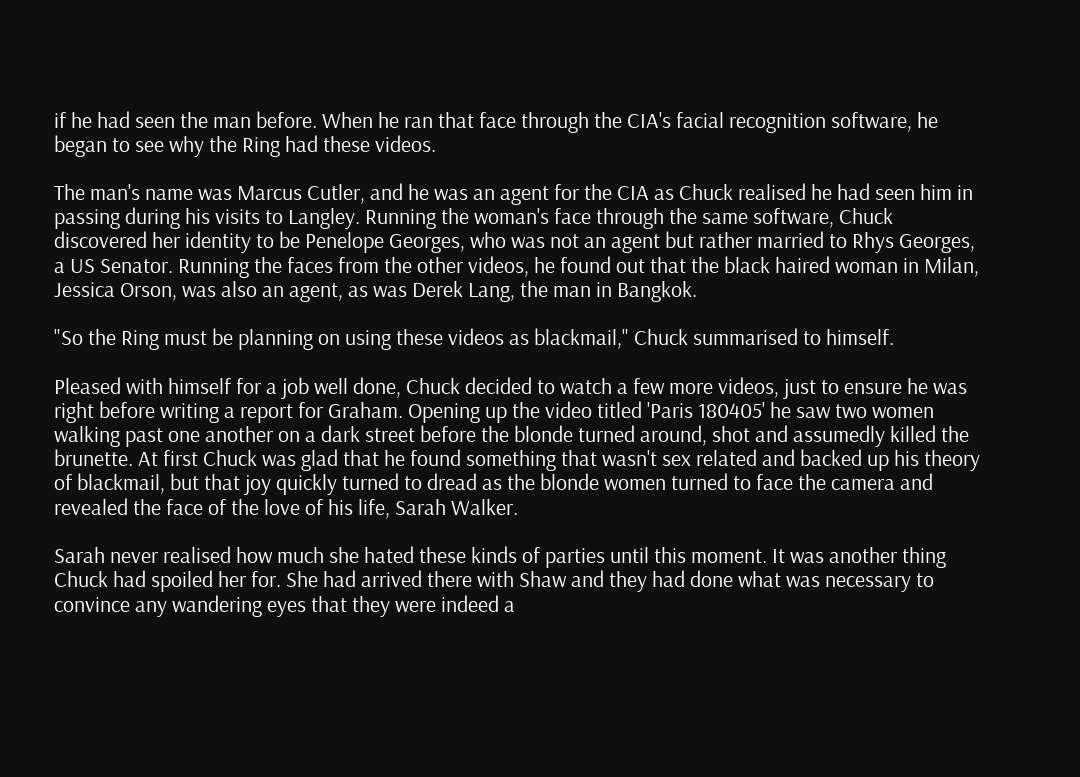if he had seen the man before. When he ran that face through the CIA's facial recognition software, he began to see why the Ring had these videos.

The man's name was Marcus Cutler, and he was an agent for the CIA as Chuck realised he had seen him in passing during his visits to Langley. Running the woman's face through the same software, Chuck discovered her identity to be Penelope Georges, who was not an agent but rather married to Rhys Georges, a US Senator. Running the faces from the other videos, he found out that the black haired woman in Milan, Jessica Orson, was also an agent, as was Derek Lang, the man in Bangkok.

"So the Ring must be planning on using these videos as blackmail," Chuck summarised to himself.

Pleased with himself for a job well done, Chuck decided to watch a few more videos, just to ensure he was right before writing a report for Graham. Opening up the video titled 'Paris 180405' he saw two women walking past one another on a dark street before the blonde turned around, shot and assumedly killed the brunette. At first Chuck was glad that he found something that wasn't sex related and backed up his theory of blackmail, but that joy quickly turned to dread as the blonde women turned to face the camera and revealed the face of the love of his life, Sarah Walker.

Sarah never realised how much she hated these kinds of parties until this moment. It was another thing Chuck had spoiled her for. She had arrived there with Shaw and they had done what was necessary to convince any wandering eyes that they were indeed a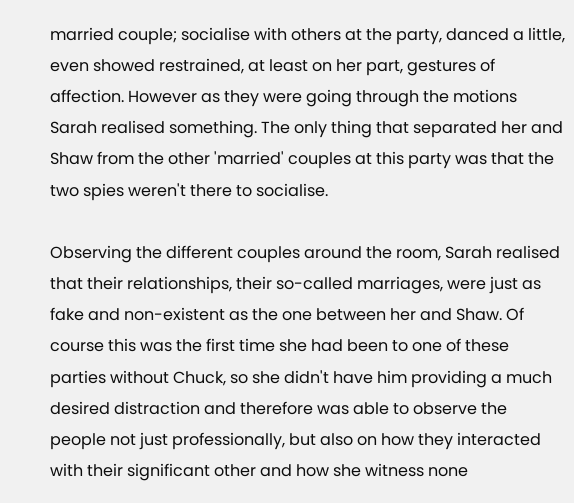married couple; socialise with others at the party, danced a little, even showed restrained, at least on her part, gestures of affection. However as they were going through the motions Sarah realised something. The only thing that separated her and Shaw from the other 'married' couples at this party was that the two spies weren't there to socialise.

Observing the different couples around the room, Sarah realised that their relationships, their so-called marriages, were just as fake and non-existent as the one between her and Shaw. Of course this was the first time she had been to one of these parties without Chuck, so she didn't have him providing a much desired distraction and therefore was able to observe the people not just professionally, but also on how they interacted with their significant other and how she witness none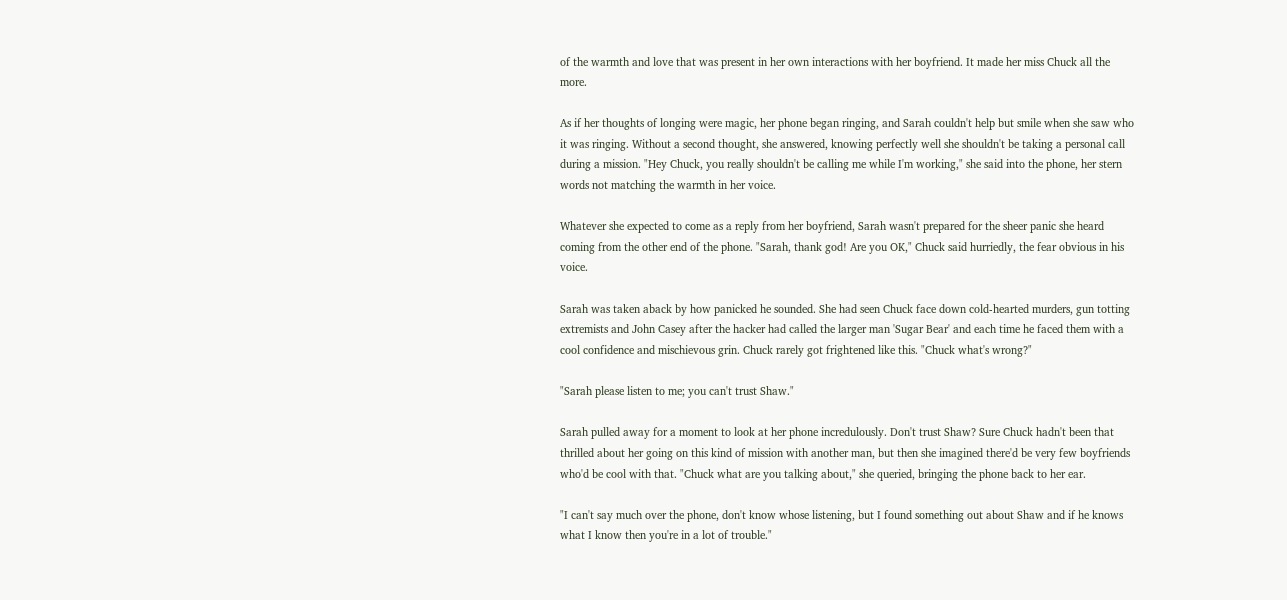of the warmth and love that was present in her own interactions with her boyfriend. It made her miss Chuck all the more.

As if her thoughts of longing were magic, her phone began ringing, and Sarah couldn't help but smile when she saw who it was ringing. Without a second thought, she answered, knowing perfectly well she shouldn't be taking a personal call during a mission. "Hey Chuck, you really shouldn't be calling me while I'm working," she said into the phone, her stern words not matching the warmth in her voice.

Whatever she expected to come as a reply from her boyfriend, Sarah wasn't prepared for the sheer panic she heard coming from the other end of the phone. "Sarah, thank god! Are you OK," Chuck said hurriedly, the fear obvious in his voice.

Sarah was taken aback by how panicked he sounded. She had seen Chuck face down cold-hearted murders, gun totting extremists and John Casey after the hacker had called the larger man 'Sugar Bear' and each time he faced them with a cool confidence and mischievous grin. Chuck rarely got frightened like this. "Chuck what's wrong?"

"Sarah please listen to me; you can't trust Shaw."

Sarah pulled away for a moment to look at her phone incredulously. Don't trust Shaw? Sure Chuck hadn't been that thrilled about her going on this kind of mission with another man, but then she imagined there'd be very few boyfriends who'd be cool with that. "Chuck what are you talking about," she queried, bringing the phone back to her ear.

"I can't say much over the phone, don't know whose listening, but I found something out about Shaw and if he knows what I know then you're in a lot of trouble."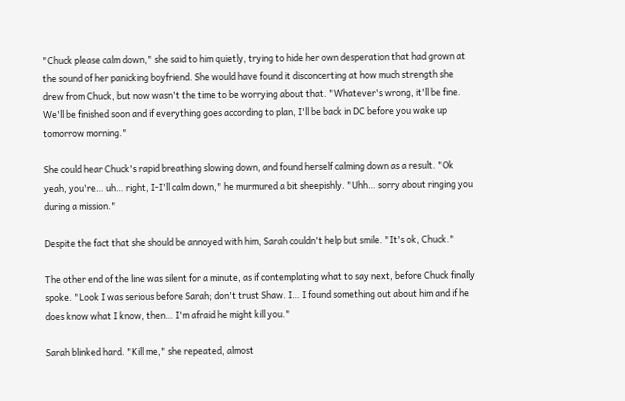"Chuck please calm down," she said to him quietly, trying to hide her own desperation that had grown at the sound of her panicking boyfriend. She would have found it disconcerting at how much strength she drew from Chuck, but now wasn't the time to be worrying about that. "Whatever's wrong, it'll be fine. We'll be finished soon and if everything goes according to plan, I'll be back in DC before you wake up tomorrow morning."

She could hear Chuck's rapid breathing slowing down, and found herself calming down as a result. "Ok yeah, you're… uh… right, I-I'll calm down," he murmured a bit sheepishly. "Uhh… sorry about ringing you during a mission."

Despite the fact that she should be annoyed with him, Sarah couldn't help but smile. "It's ok, Chuck."

The other end of the line was silent for a minute, as if contemplating what to say next, before Chuck finally spoke. "Look I was serious before Sarah; don't trust Shaw. I… I found something out about him and if he does know what I know, then… I'm afraid he might kill you."

Sarah blinked hard. "Kill me," she repeated, almost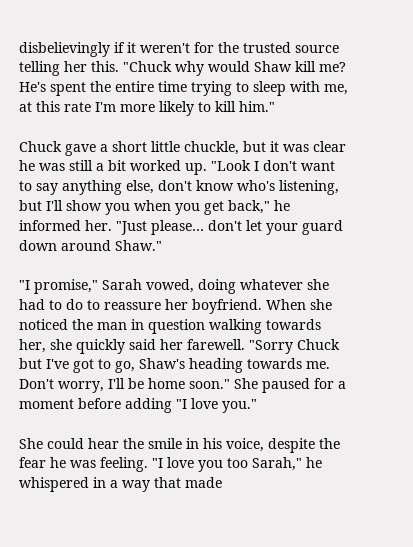disbelievingly if it weren't for the trusted source telling her this. "Chuck why would Shaw kill me? He's spent the entire time trying to sleep with me, at this rate I'm more likely to kill him."

Chuck gave a short little chuckle, but it was clear he was still a bit worked up. "Look I don't want to say anything else, don't know who's listening, but I'll show you when you get back," he informed her. "Just please… don't let your guard down around Shaw."

"I promise," Sarah vowed, doing whatever she had to do to reassure her boyfriend. When she noticed the man in question walking towards her, she quickly said her farewell. "Sorry Chuck but I've got to go, Shaw's heading towards me. Don't worry, I'll be home soon." She paused for a moment before adding "I love you."

She could hear the smile in his voice, despite the fear he was feeling. "I love you too Sarah," he whispered in a way that made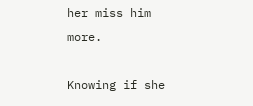her miss him more.

Knowing if she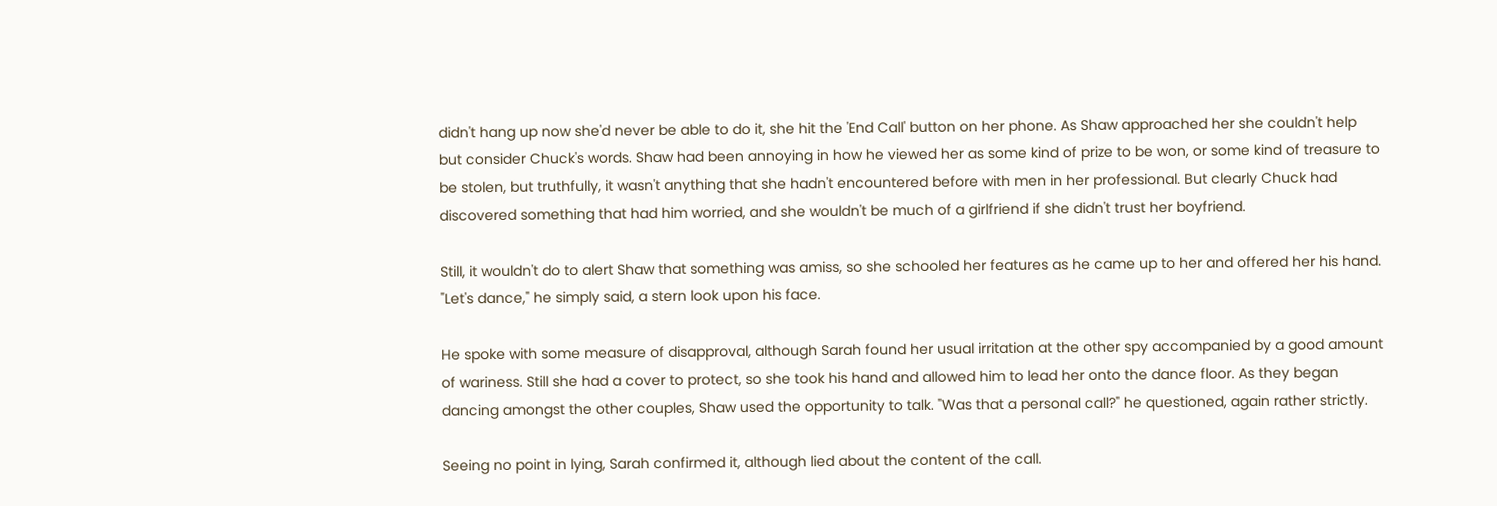didn't hang up now she'd never be able to do it, she hit the 'End Call' button on her phone. As Shaw approached her she couldn't help but consider Chuck's words. Shaw had been annoying in how he viewed her as some kind of prize to be won, or some kind of treasure to be stolen, but truthfully, it wasn't anything that she hadn't encountered before with men in her professional. But clearly Chuck had discovered something that had him worried, and she wouldn't be much of a girlfriend if she didn't trust her boyfriend.

Still, it wouldn't do to alert Shaw that something was amiss, so she schooled her features as he came up to her and offered her his hand. "Let's dance," he simply said, a stern look upon his face.

He spoke with some measure of disapproval, although Sarah found her usual irritation at the other spy accompanied by a good amount of wariness. Still she had a cover to protect, so she took his hand and allowed him to lead her onto the dance floor. As they began dancing amongst the other couples, Shaw used the opportunity to talk. "Was that a personal call?" he questioned, again rather strictly.

Seeing no point in lying, Sarah confirmed it, although lied about the content of the call.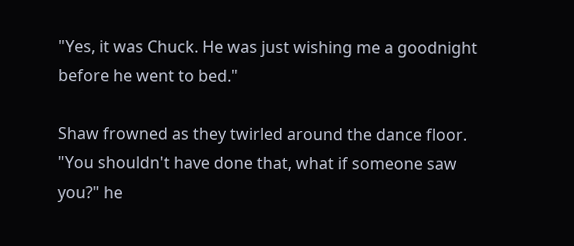"Yes, it was Chuck. He was just wishing me a goodnight before he went to bed."

Shaw frowned as they twirled around the dance floor. "You shouldn't have done that, what if someone saw you?" he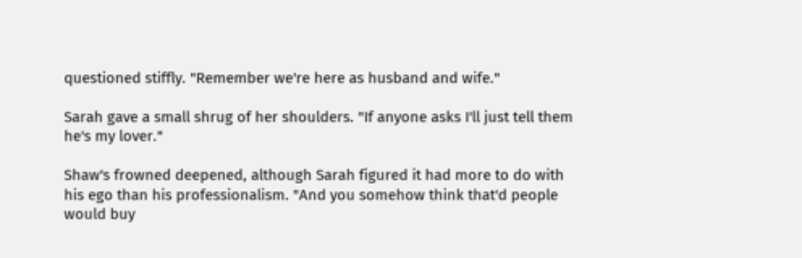questioned stiffly. "Remember we're here as husband and wife."

Sarah gave a small shrug of her shoulders. "If anyone asks I'll just tell them he's my lover."

Shaw's frowned deepened, although Sarah figured it had more to do with his ego than his professionalism. "And you somehow think that'd people would buy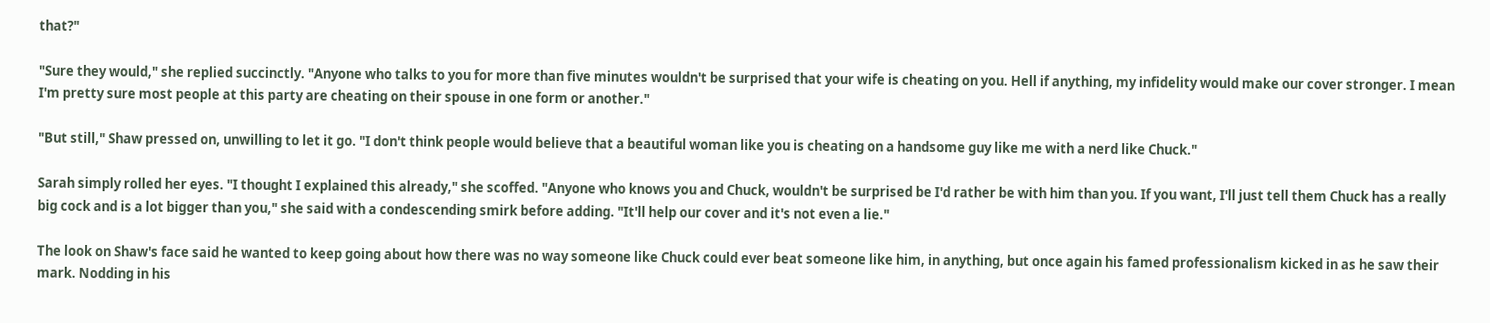that?"

"Sure they would," she replied succinctly. "Anyone who talks to you for more than five minutes wouldn't be surprised that your wife is cheating on you. Hell if anything, my infidelity would make our cover stronger. I mean I'm pretty sure most people at this party are cheating on their spouse in one form or another."

"But still," Shaw pressed on, unwilling to let it go. "I don't think people would believe that a beautiful woman like you is cheating on a handsome guy like me with a nerd like Chuck."

Sarah simply rolled her eyes. "I thought I explained this already," she scoffed. "Anyone who knows you and Chuck, wouldn't be surprised be I'd rather be with him than you. If you want, I'll just tell them Chuck has a really big cock and is a lot bigger than you," she said with a condescending smirk before adding. "It'll help our cover and it's not even a lie."

The look on Shaw's face said he wanted to keep going about how there was no way someone like Chuck could ever beat someone like him, in anything, but once again his famed professionalism kicked in as he saw their mark. Nodding in his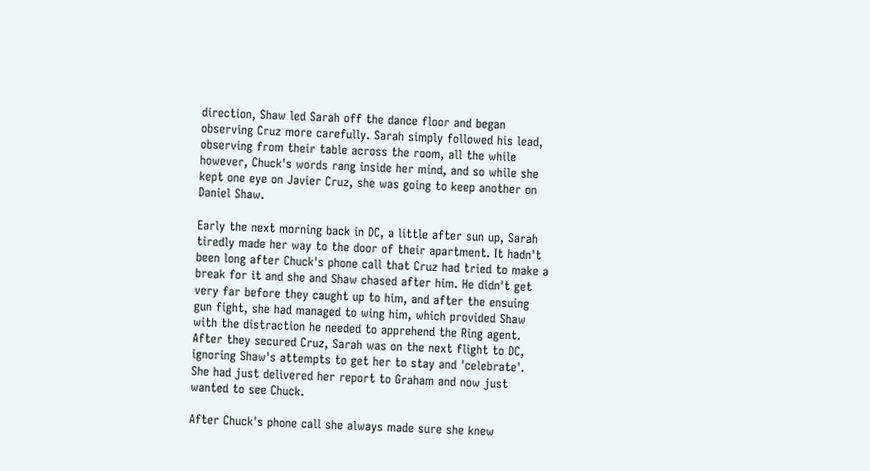direction, Shaw led Sarah off the dance floor and began observing Cruz more carefully. Sarah simply followed his lead, observing from their table across the room, all the while however, Chuck's words rang inside her mind, and so while she kept one eye on Javier Cruz, she was going to keep another on Daniel Shaw.

Early the next morning back in DC, a little after sun up, Sarah tiredly made her way to the door of their apartment. It hadn't been long after Chuck's phone call that Cruz had tried to make a break for it and she and Shaw chased after him. He didn't get very far before they caught up to him, and after the ensuing gun fight, she had managed to wing him, which provided Shaw with the distraction he needed to apprehend the Ring agent. After they secured Cruz, Sarah was on the next flight to DC, ignoring Shaw's attempts to get her to stay and 'celebrate'. She had just delivered her report to Graham and now just wanted to see Chuck.

After Chuck's phone call she always made sure she knew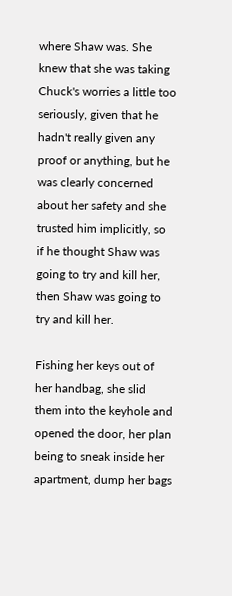where Shaw was. She knew that she was taking Chuck's worries a little too seriously, given that he hadn't really given any proof or anything, but he was clearly concerned about her safety and she trusted him implicitly, so if he thought Shaw was going to try and kill her, then Shaw was going to try and kill her.

Fishing her keys out of her handbag, she slid them into the keyhole and opened the door, her plan being to sneak inside her apartment, dump her bags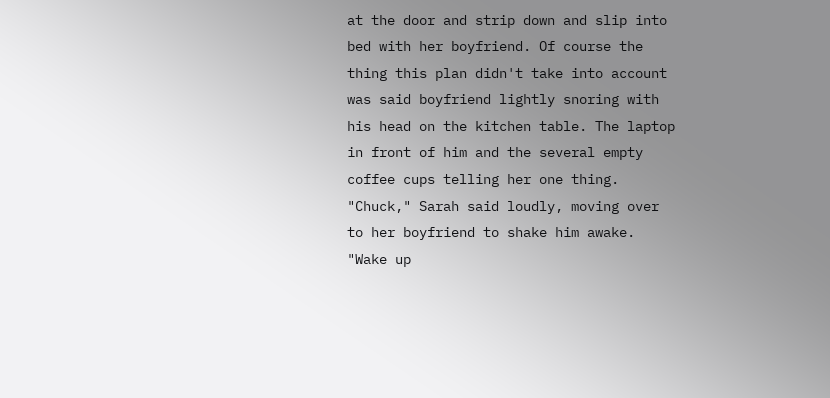at the door and strip down and slip into bed with her boyfriend. Of course the thing this plan didn't take into account was said boyfriend lightly snoring with his head on the kitchen table. The laptop in front of him and the several empty coffee cups telling her one thing. "Chuck," Sarah said loudly, moving over to her boyfriend to shake him awake. "Wake up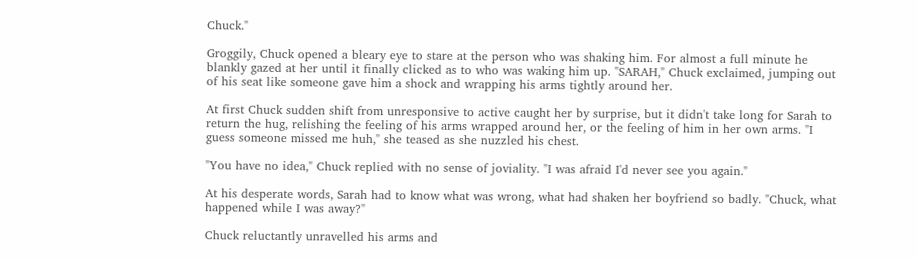Chuck."

Groggily, Chuck opened a bleary eye to stare at the person who was shaking him. For almost a full minute he blankly gazed at her until it finally clicked as to who was waking him up. "SARAH," Chuck exclaimed, jumping out of his seat like someone gave him a shock and wrapping his arms tightly around her.

At first Chuck sudden shift from unresponsive to active caught her by surprise, but it didn't take long for Sarah to return the hug, relishing the feeling of his arms wrapped around her, or the feeling of him in her own arms. "I guess someone missed me huh," she teased as she nuzzled his chest.

"You have no idea," Chuck replied with no sense of joviality. "I was afraid I'd never see you again."

At his desperate words, Sarah had to know what was wrong, what had shaken her boyfriend so badly. "Chuck, what happened while I was away?"

Chuck reluctantly unravelled his arms and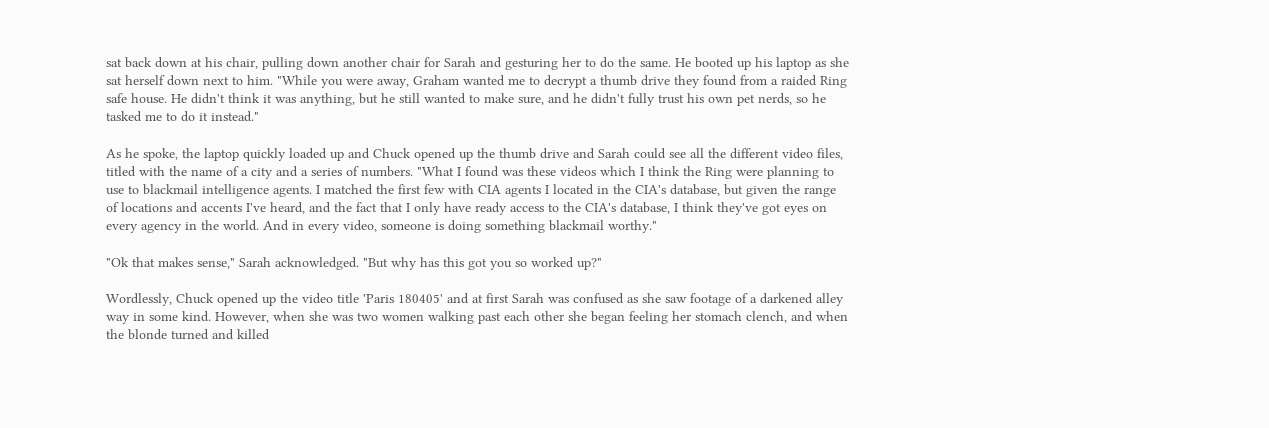sat back down at his chair, pulling down another chair for Sarah and gesturing her to do the same. He booted up his laptop as she sat herself down next to him. "While you were away, Graham wanted me to decrypt a thumb drive they found from a raided Ring safe house. He didn't think it was anything, but he still wanted to make sure, and he didn't fully trust his own pet nerds, so he tasked me to do it instead."

As he spoke, the laptop quickly loaded up and Chuck opened up the thumb drive and Sarah could see all the different video files, titled with the name of a city and a series of numbers. "What I found was these videos which I think the Ring were planning to use to blackmail intelligence agents. I matched the first few with CIA agents I located in the CIA's database, but given the range of locations and accents I've heard, and the fact that I only have ready access to the CIA's database, I think they've got eyes on every agency in the world. And in every video, someone is doing something blackmail worthy."

"Ok that makes sense," Sarah acknowledged. "But why has this got you so worked up?"

Wordlessly, Chuck opened up the video title 'Paris 180405' and at first Sarah was confused as she saw footage of a darkened alley way in some kind. However, when she was two women walking past each other she began feeling her stomach clench, and when the blonde turned and killed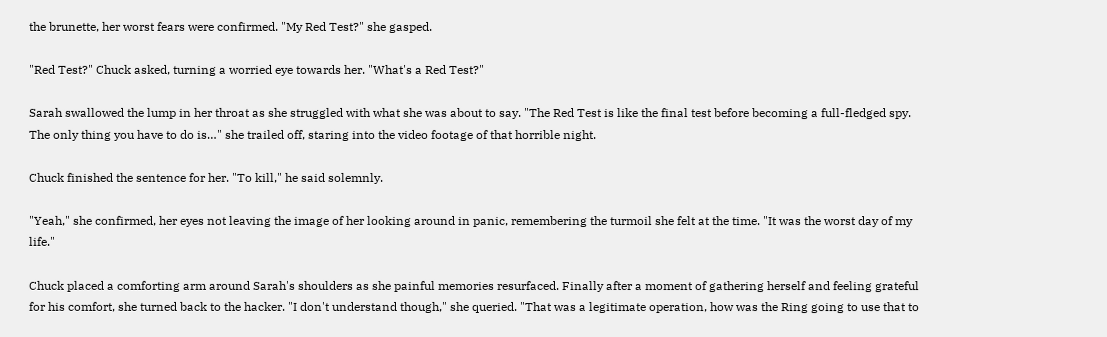the brunette, her worst fears were confirmed. "My Red Test?" she gasped.

"Red Test?" Chuck asked, turning a worried eye towards her. "What's a Red Test?"

Sarah swallowed the lump in her throat as she struggled with what she was about to say. "The Red Test is like the final test before becoming a full-fledged spy. The only thing you have to do is…" she trailed off, staring into the video footage of that horrible night.

Chuck finished the sentence for her. "To kill," he said solemnly.

"Yeah," she confirmed, her eyes not leaving the image of her looking around in panic, remembering the turmoil she felt at the time. "It was the worst day of my life."

Chuck placed a comforting arm around Sarah's shoulders as she painful memories resurfaced. Finally after a moment of gathering herself and feeling grateful for his comfort, she turned back to the hacker. "I don't understand though," she queried. "That was a legitimate operation, how was the Ring going to use that to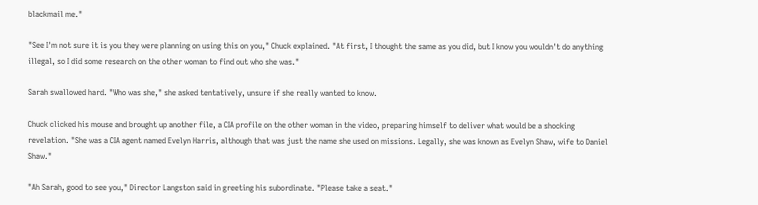blackmail me."

"See I'm not sure it is you they were planning on using this on you," Chuck explained. "At first, I thought the same as you did, but I know you wouldn't do anything illegal, so I did some research on the other woman to find out who she was."

Sarah swallowed hard. "Who was she," she asked tentatively, unsure if she really wanted to know.

Chuck clicked his mouse and brought up another file, a CIA profile on the other woman in the video, preparing himself to deliver what would be a shocking revelation. "She was a CIA agent named Evelyn Harris, although that was just the name she used on missions. Legally, she was known as Evelyn Shaw, wife to Daniel Shaw."

"Ah Sarah, good to see you," Director Langston said in greeting his subordinate. "Please take a seat."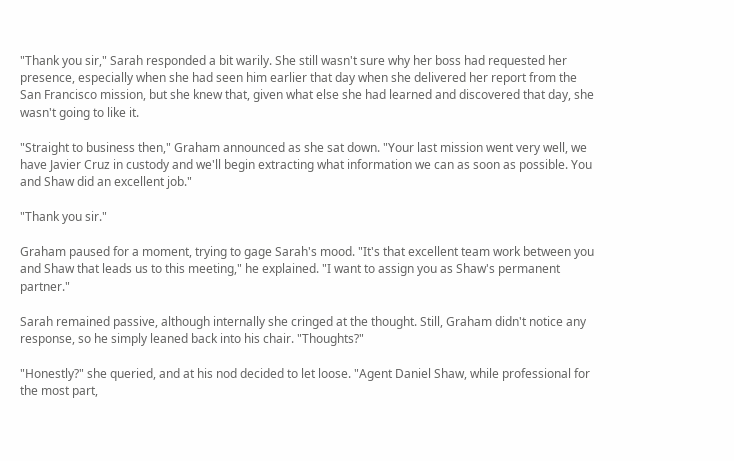"Thank you sir," Sarah responded a bit warily. She still wasn't sure why her boss had requested her presence, especially when she had seen him earlier that day when she delivered her report from the San Francisco mission, but she knew that, given what else she had learned and discovered that day, she wasn't going to like it.

"Straight to business then," Graham announced as she sat down. "Your last mission went very well, we have Javier Cruz in custody and we'll begin extracting what information we can as soon as possible. You and Shaw did an excellent job."

"Thank you sir."

Graham paused for a moment, trying to gage Sarah's mood. "It's that excellent team work between you and Shaw that leads us to this meeting," he explained. "I want to assign you as Shaw's permanent partner."

Sarah remained passive, although internally she cringed at the thought. Still, Graham didn't notice any response, so he simply leaned back into his chair. "Thoughts?"

"Honestly?" she queried, and at his nod decided to let loose. "Agent Daniel Shaw, while professional for the most part,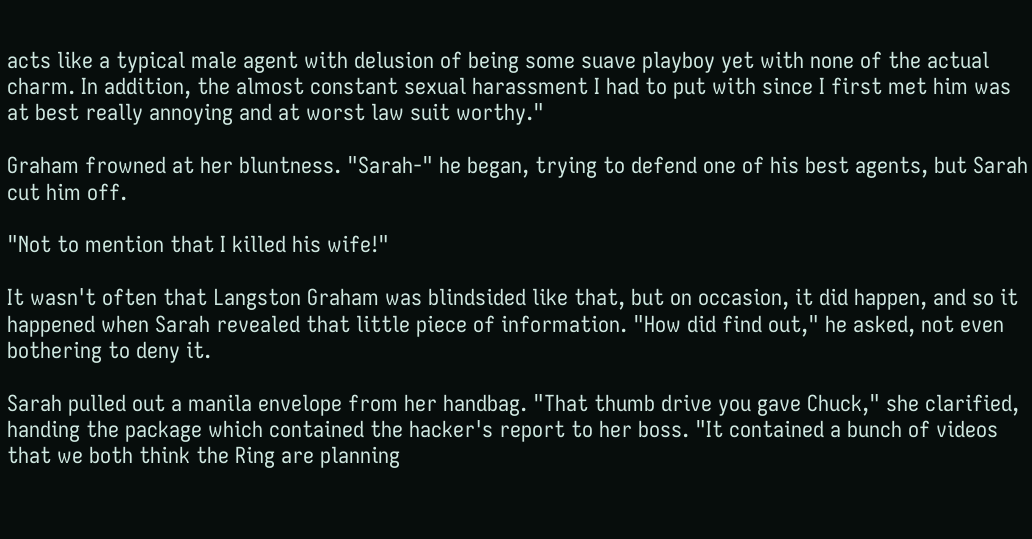acts like a typical male agent with delusion of being some suave playboy yet with none of the actual charm. In addition, the almost constant sexual harassment I had to put with since I first met him was at best really annoying and at worst law suit worthy."

Graham frowned at her bluntness. "Sarah-" he began, trying to defend one of his best agents, but Sarah cut him off.

"Not to mention that I killed his wife!"

It wasn't often that Langston Graham was blindsided like that, but on occasion, it did happen, and so it happened when Sarah revealed that little piece of information. "How did find out," he asked, not even bothering to deny it.

Sarah pulled out a manila envelope from her handbag. "That thumb drive you gave Chuck," she clarified, handing the package which contained the hacker's report to her boss. "It contained a bunch of videos that we both think the Ring are planning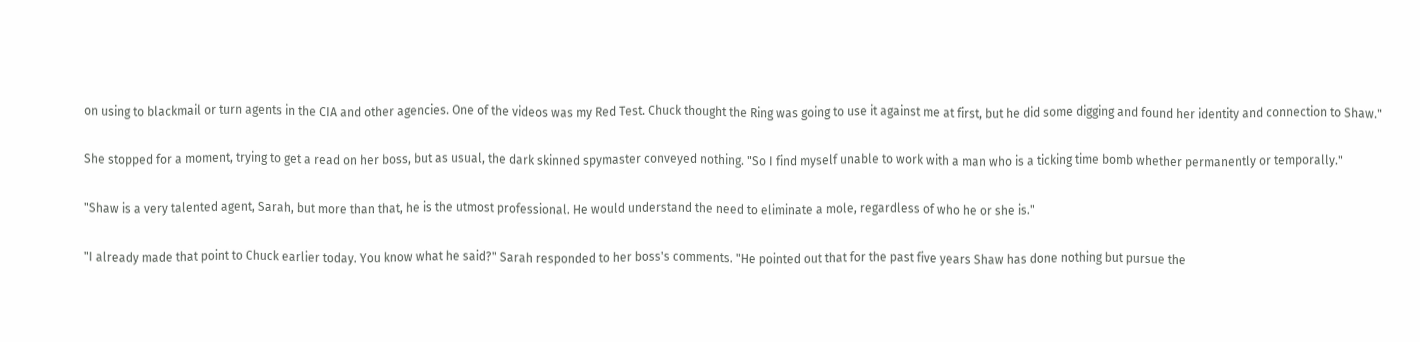on using to blackmail or turn agents in the CIA and other agencies. One of the videos was my Red Test. Chuck thought the Ring was going to use it against me at first, but he did some digging and found her identity and connection to Shaw."

She stopped for a moment, trying to get a read on her boss, but as usual, the dark skinned spymaster conveyed nothing. "So I find myself unable to work with a man who is a ticking time bomb whether permanently or temporally."

"Shaw is a very talented agent, Sarah, but more than that, he is the utmost professional. He would understand the need to eliminate a mole, regardless of who he or she is."

"I already made that point to Chuck earlier today. You know what he said?" Sarah responded to her boss's comments. "He pointed out that for the past five years Shaw has done nothing but pursue the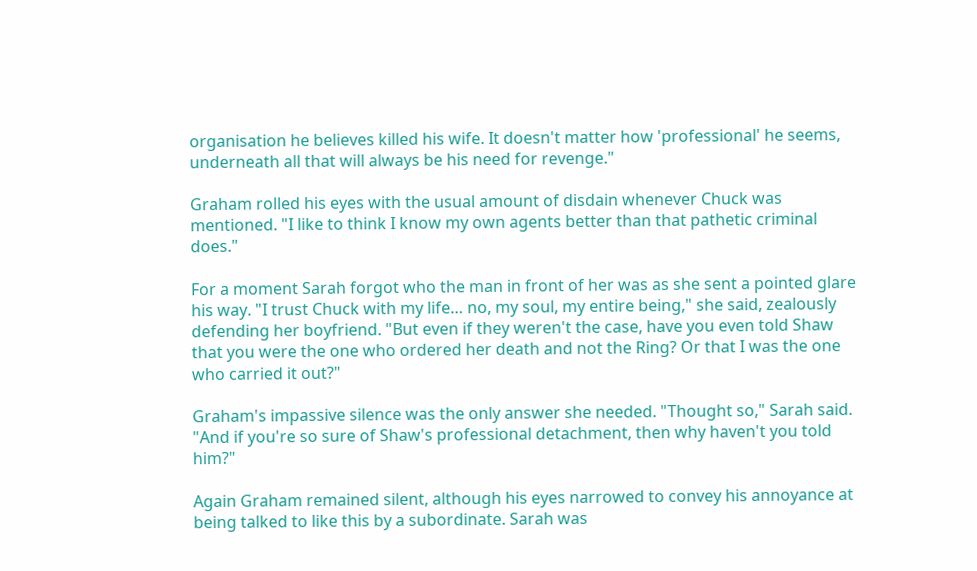organisation he believes killed his wife. It doesn't matter how 'professional' he seems, underneath all that will always be his need for revenge."

Graham rolled his eyes with the usual amount of disdain whenever Chuck was mentioned. "I like to think I know my own agents better than that pathetic criminal does."

For a moment Sarah forgot who the man in front of her was as she sent a pointed glare his way. "I trust Chuck with my life… no, my soul, my entire being," she said, zealously defending her boyfriend. "But even if they weren't the case, have you even told Shaw that you were the one who ordered her death and not the Ring? Or that I was the one who carried it out?"

Graham's impassive silence was the only answer she needed. "Thought so," Sarah said. "And if you're so sure of Shaw's professional detachment, then why haven't you told him?"

Again Graham remained silent, although his eyes narrowed to convey his annoyance at being talked to like this by a subordinate. Sarah was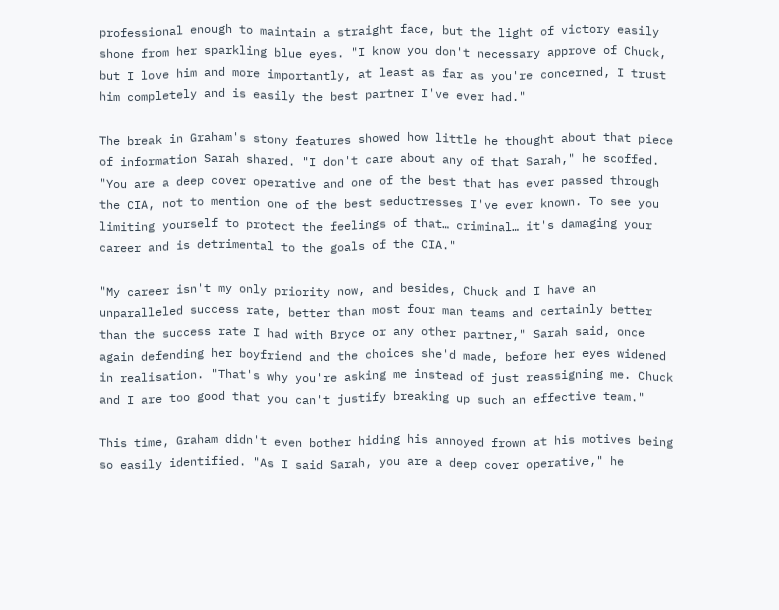professional enough to maintain a straight face, but the light of victory easily shone from her sparkling blue eyes. "I know you don't necessary approve of Chuck, but I love him and more importantly, at least as far as you're concerned, I trust him completely and is easily the best partner I've ever had."

The break in Graham's stony features showed how little he thought about that piece of information Sarah shared. "I don't care about any of that Sarah," he scoffed. "You are a deep cover operative and one of the best that has ever passed through the CIA, not to mention one of the best seductresses I've ever known. To see you limiting yourself to protect the feelings of that… criminal… it's damaging your career and is detrimental to the goals of the CIA."

"My career isn't my only priority now, and besides, Chuck and I have an unparalleled success rate, better than most four man teams and certainly better than the success rate I had with Bryce or any other partner," Sarah said, once again defending her boyfriend and the choices she'd made, before her eyes widened in realisation. "That's why you're asking me instead of just reassigning me. Chuck and I are too good that you can't justify breaking up such an effective team."

This time, Graham didn't even bother hiding his annoyed frown at his motives being so easily identified. "As I said Sarah, you are a deep cover operative," he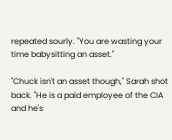repeated sourly. "You are wasting your time babysitting an asset."

"Chuck isn't an asset though," Sarah shot back. "He is a paid employee of the CIA and he's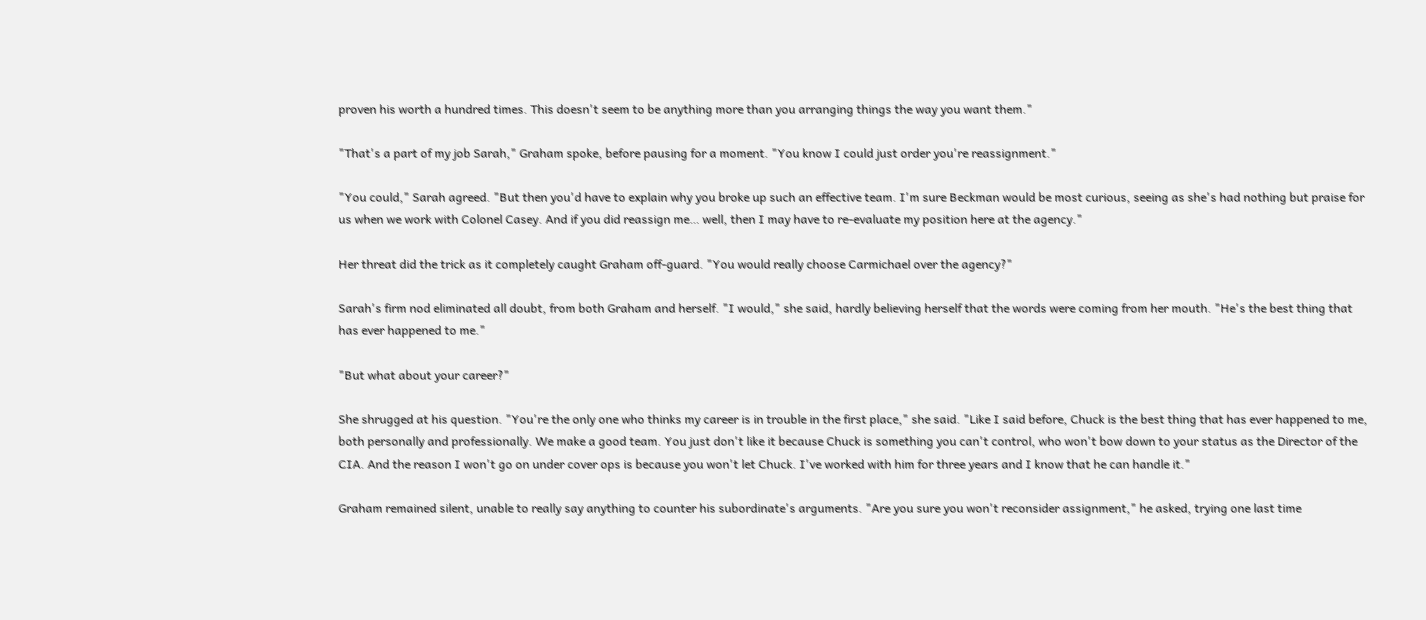proven his worth a hundred times. This doesn't seem to be anything more than you arranging things the way you want them."

"That's a part of my job Sarah," Graham spoke, before pausing for a moment. "You know I could just order you're reassignment."

"You could," Sarah agreed. "But then you'd have to explain why you broke up such an effective team. I'm sure Beckman would be most curious, seeing as she's had nothing but praise for us when we work with Colonel Casey. And if you did reassign me… well, then I may have to re-evaluate my position here at the agency."

Her threat did the trick as it completely caught Graham off-guard. "You would really choose Carmichael over the agency?"

Sarah's firm nod eliminated all doubt, from both Graham and herself. "I would," she said, hardly believing herself that the words were coming from her mouth. "He's the best thing that has ever happened to me."

"But what about your career?"

She shrugged at his question. "You're the only one who thinks my career is in trouble in the first place," she said. "Like I said before, Chuck is the best thing that has ever happened to me, both personally and professionally. We make a good team. You just don't like it because Chuck is something you can't control, who won't bow down to your status as the Director of the CIA. And the reason I won't go on under cover ops is because you won't let Chuck. I've worked with him for three years and I know that he can handle it."

Graham remained silent, unable to really say anything to counter his subordinate's arguments. "Are you sure you won't reconsider assignment," he asked, trying one last time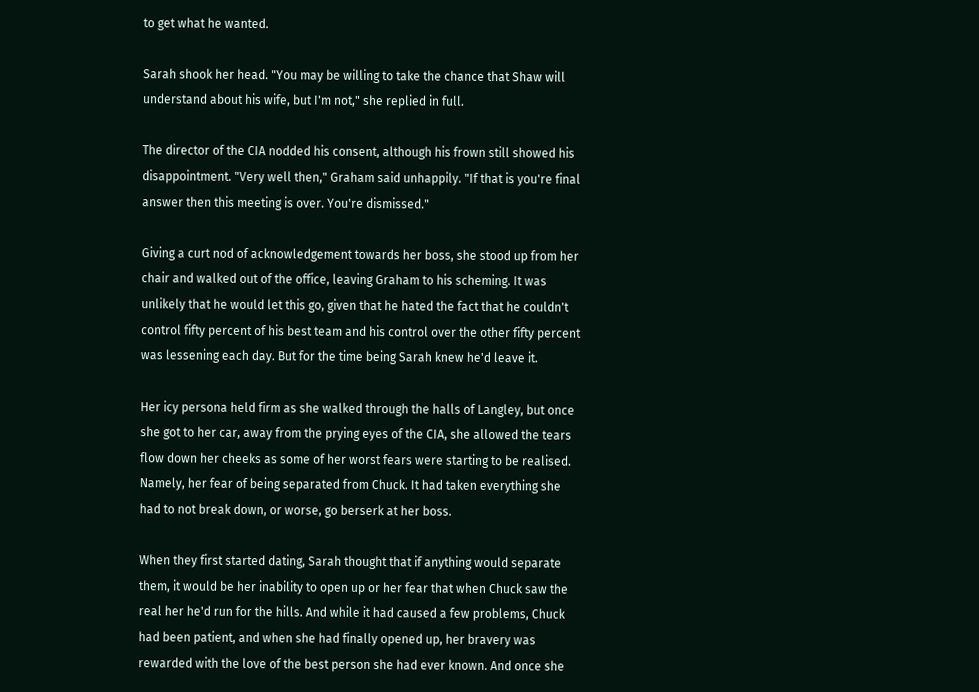to get what he wanted.

Sarah shook her head. "You may be willing to take the chance that Shaw will understand about his wife, but I'm not," she replied in full.

The director of the CIA nodded his consent, although his frown still showed his disappointment. "Very well then," Graham said unhappily. "If that is you're final answer then this meeting is over. You're dismissed."

Giving a curt nod of acknowledgement towards her boss, she stood up from her chair and walked out of the office, leaving Graham to his scheming. It was unlikely that he would let this go, given that he hated the fact that he couldn't control fifty percent of his best team and his control over the other fifty percent was lessening each day. But for the time being Sarah knew he'd leave it.

Her icy persona held firm as she walked through the halls of Langley, but once she got to her car, away from the prying eyes of the CIA, she allowed the tears flow down her cheeks as some of her worst fears were starting to be realised. Namely, her fear of being separated from Chuck. It had taken everything she had to not break down, or worse, go berserk at her boss.

When they first started dating, Sarah thought that if anything would separate them, it would be her inability to open up or her fear that when Chuck saw the real her he'd run for the hills. And while it had caused a few problems, Chuck had been patient, and when she had finally opened up, her bravery was rewarded with the love of the best person she had ever known. And once she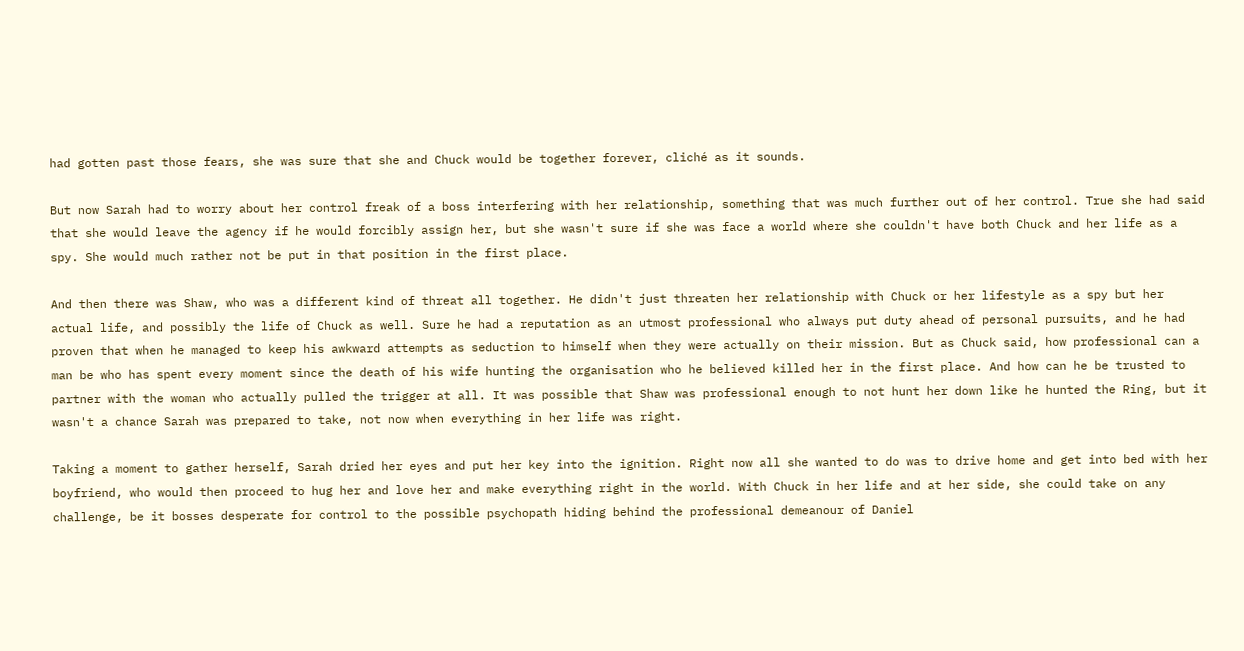had gotten past those fears, she was sure that she and Chuck would be together forever, cliché as it sounds.

But now Sarah had to worry about her control freak of a boss interfering with her relationship, something that was much further out of her control. True she had said that she would leave the agency if he would forcibly assign her, but she wasn't sure if she was face a world where she couldn't have both Chuck and her life as a spy. She would much rather not be put in that position in the first place.

And then there was Shaw, who was a different kind of threat all together. He didn't just threaten her relationship with Chuck or her lifestyle as a spy but her actual life, and possibly the life of Chuck as well. Sure he had a reputation as an utmost professional who always put duty ahead of personal pursuits, and he had proven that when he managed to keep his awkward attempts as seduction to himself when they were actually on their mission. But as Chuck said, how professional can a man be who has spent every moment since the death of his wife hunting the organisation who he believed killed her in the first place. And how can he be trusted to partner with the woman who actually pulled the trigger at all. It was possible that Shaw was professional enough to not hunt her down like he hunted the Ring, but it wasn't a chance Sarah was prepared to take, not now when everything in her life was right.

Taking a moment to gather herself, Sarah dried her eyes and put her key into the ignition. Right now all she wanted to do was to drive home and get into bed with her boyfriend, who would then proceed to hug her and love her and make everything right in the world. With Chuck in her life and at her side, she could take on any challenge, be it bosses desperate for control to the possible psychopath hiding behind the professional demeanour of Daniel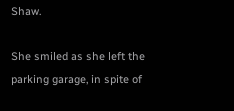Shaw.

She smiled as she left the parking garage, in spite of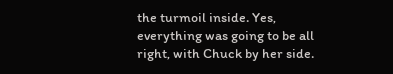the turmoil inside. Yes, everything was going to be all right, with Chuck by her side.